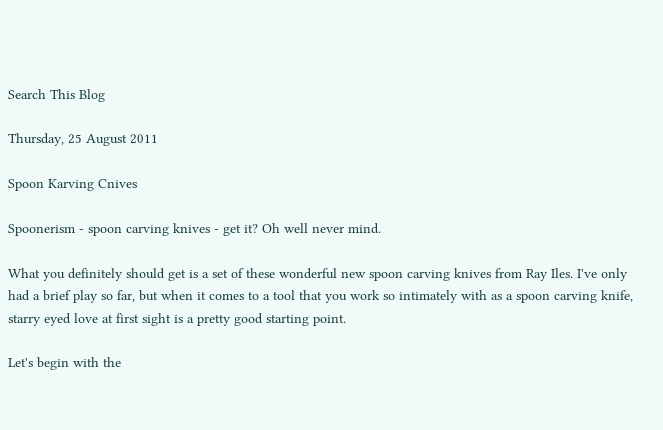Search This Blog

Thursday, 25 August 2011

Spoon Karving Cnives

Spoonerism - spoon carving knives - get it? Oh well never mind.

What you definitely should get is a set of these wonderful new spoon carving knives from Ray Iles. I've only had a brief play so far, but when it comes to a tool that you work so intimately with as a spoon carving knife, starry eyed love at first sight is a pretty good starting point.

Let's begin with the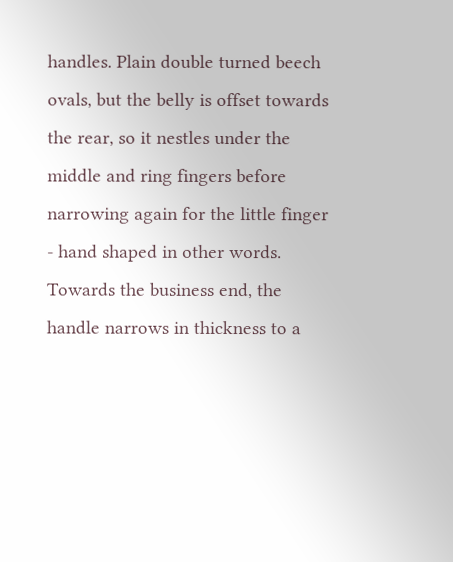handles. Plain double turned beech ovals, but the belly is offset towards the rear, so it nestles under the middle and ring fingers before narrowing again for the little finger - hand shaped in other words. Towards the business end, the handle narrows in thickness to a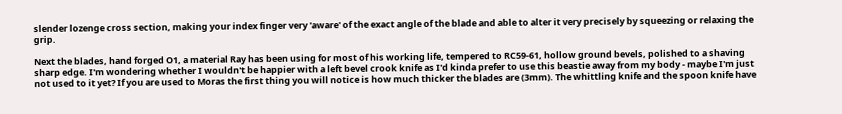slender lozenge cross section, making your index finger very 'aware' of the exact angle of the blade and able to alter it very precisely by squeezing or relaxing the grip.

Next the blades, hand forged O1, a material Ray has been using for most of his working life, tempered to RC59-61, hollow ground bevels, polished to a shaving sharp edge. I'm wondering whether I wouldn't be happier with a left bevel crook knife as I'd kinda prefer to use this beastie away from my body - maybe I'm just not used to it yet? If you are used to Moras the first thing you will notice is how much thicker the blades are (3mm). The whittling knife and the spoon knife have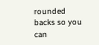rounded backs so you can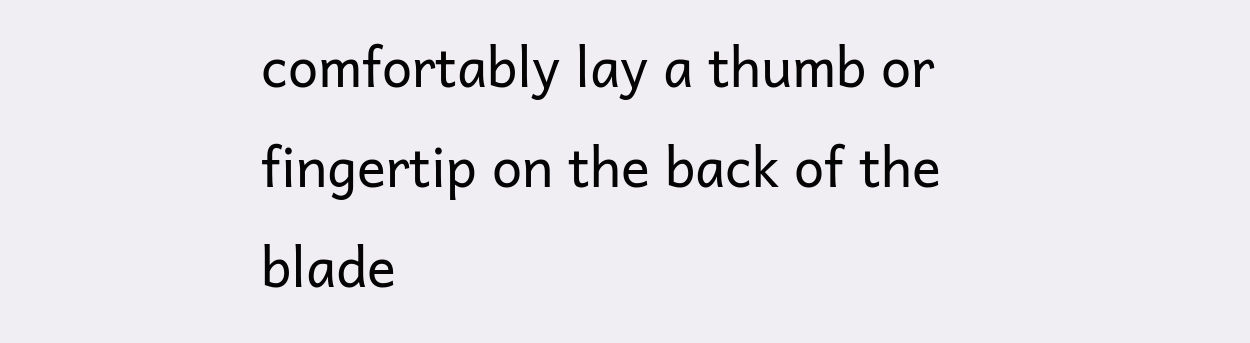comfortably lay a thumb or fingertip on the back of the blade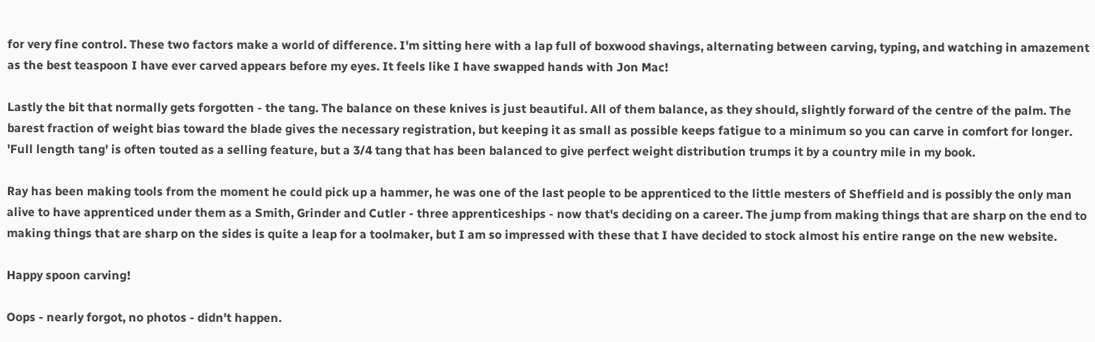for very fine control. These two factors make a world of difference. I'm sitting here with a lap full of boxwood shavings, alternating between carving, typing, and watching in amazement as the best teaspoon I have ever carved appears before my eyes. It feels like I have swapped hands with Jon Mac!

Lastly the bit that normally gets forgotten - the tang. The balance on these knives is just beautiful. All of them balance, as they should, slightly forward of the centre of the palm. The barest fraction of weight bias toward the blade gives the necessary registration, but keeping it as small as possible keeps fatigue to a minimum so you can carve in comfort for longer. 'Full length tang' is often touted as a selling feature, but a 3/4 tang that has been balanced to give perfect weight distribution trumps it by a country mile in my book.

Ray has been making tools from the moment he could pick up a hammer, he was one of the last people to be apprenticed to the little mesters of Sheffield and is possibly the only man alive to have apprenticed under them as a Smith, Grinder and Cutler - three apprenticeships - now that's deciding on a career. The jump from making things that are sharp on the end to making things that are sharp on the sides is quite a leap for a toolmaker, but I am so impressed with these that I have decided to stock almost his entire range on the new website.

Happy spoon carving!

Oops - nearly forgot, no photos - didn't happen.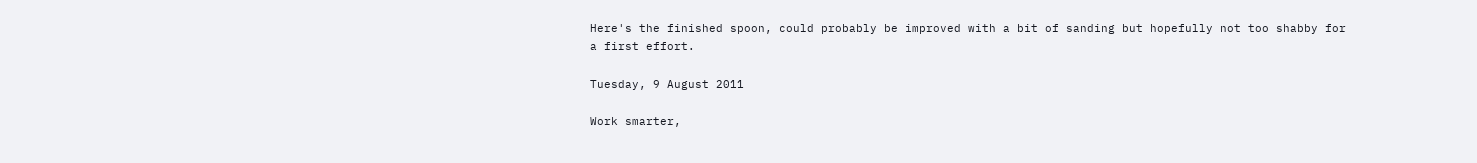Here's the finished spoon, could probably be improved with a bit of sanding but hopefully not too shabby for a first effort.

Tuesday, 9 August 2011

Work smarter,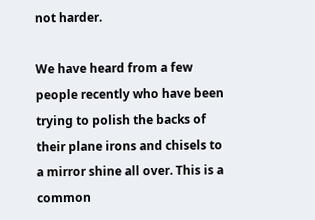not harder.

We have heard from a few people recently who have been trying to polish the backs of their plane irons and chisels to a mirror shine all over. This is a common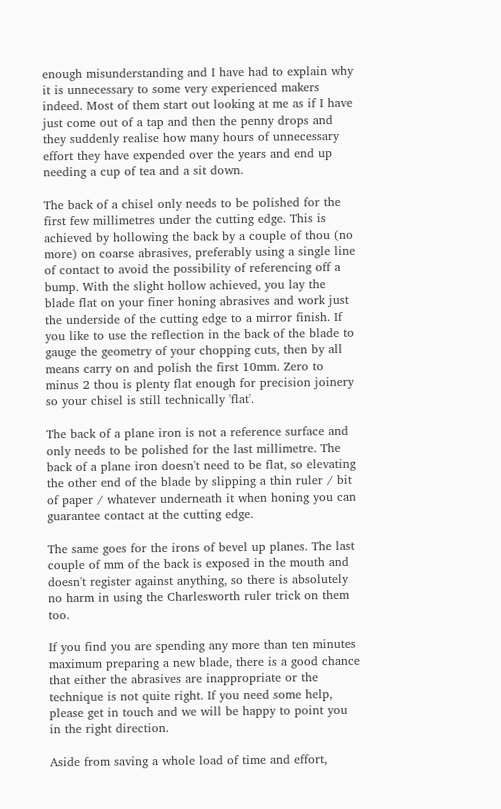enough misunderstanding and I have had to explain why it is unnecessary to some very experienced makers indeed. Most of them start out looking at me as if I have just come out of a tap and then the penny drops and they suddenly realise how many hours of unnecessary effort they have expended over the years and end up needing a cup of tea and a sit down.

The back of a chisel only needs to be polished for the first few millimetres under the cutting edge. This is achieved by hollowing the back by a couple of thou (no more) on coarse abrasives, preferably using a single line of contact to avoid the possibility of referencing off a bump. With the slight hollow achieved, you lay the blade flat on your finer honing abrasives and work just the underside of the cutting edge to a mirror finish. If you like to use the reflection in the back of the blade to gauge the geometry of your chopping cuts, then by all means carry on and polish the first 10mm. Zero to minus 2 thou is plenty flat enough for precision joinery so your chisel is still technically 'flat'.

The back of a plane iron is not a reference surface and only needs to be polished for the last millimetre. The back of a plane iron doesn't need to be flat, so elevating the other end of the blade by slipping a thin ruler / bit of paper / whatever underneath it when honing you can guarantee contact at the cutting edge.

The same goes for the irons of bevel up planes. The last couple of mm of the back is exposed in the mouth and doesn't register against anything, so there is absolutely no harm in using the Charlesworth ruler trick on them too.

If you find you are spending any more than ten minutes maximum preparing a new blade, there is a good chance that either the abrasives are inappropriate or the technique is not quite right. If you need some help, please get in touch and we will be happy to point you in the right direction.

Aside from saving a whole load of time and effort,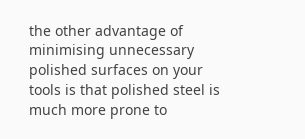the other advantage of minimising unnecessary polished surfaces on your tools is that polished steel is much more prone to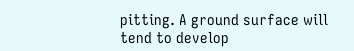pitting. A ground surface will tend to develop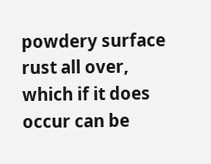powdery surface rust all over, which if it does occur can be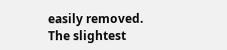easily removed. The slightest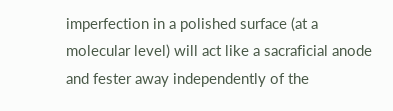imperfection in a polished surface (at a molecular level) will act like a sacraficial anode and fester away independently of the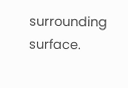surrounding surface.